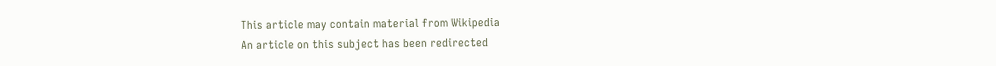This article may contain material from Wikipedia
An article on this subject has been redirected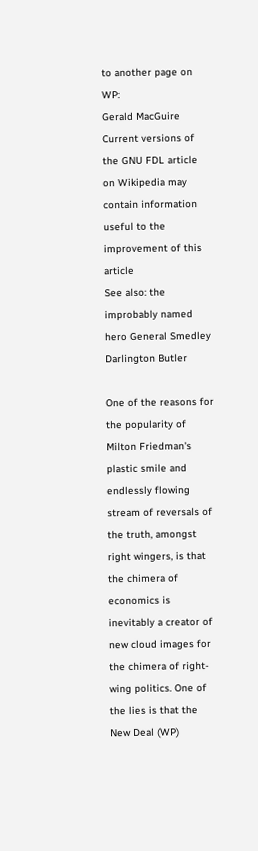to another page on WP:
Gerald MacGuire
Current versions of the GNU FDL article on Wikipedia may contain information useful to the improvement of this article
See also: the improbably named hero General Smedley Darlington Butler

One of the reasons for the popularity of Milton Friedman's plastic smile and endlessly flowing stream of reversals of the truth, amongst right wingers, is that the chimera of economics is inevitably a creator of new cloud images for the chimera of right-wing politics. One of the lies is that the New Deal (WP)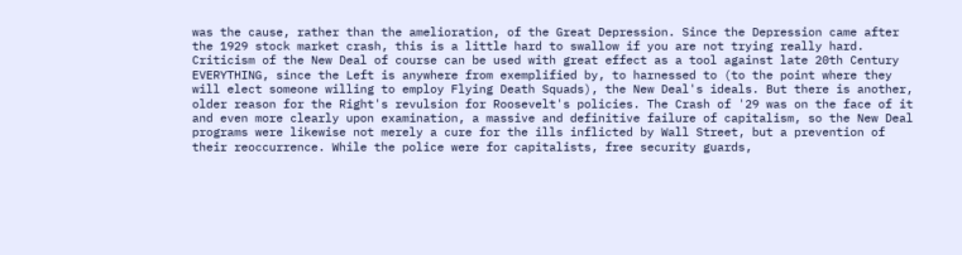was the cause, rather than the amelioration, of the Great Depression. Since the Depression came after the 1929 stock market crash, this is a little hard to swallow if you are not trying really hard. Criticism of the New Deal of course can be used with great effect as a tool against late 20th Century EVERYTHING, since the Left is anywhere from exemplified by, to harnessed to (to the point where they will elect someone willing to employ Flying Death Squads), the New Deal's ideals. But there is another, older reason for the Right's revulsion for Roosevelt's policies. The Crash of '29 was on the face of it and even more clearly upon examination, a massive and definitive failure of capitalism, so the New Deal programs were likewise not merely a cure for the ills inflicted by Wall Street, but a prevention of their reoccurrence. While the police were for capitalists, free security guards,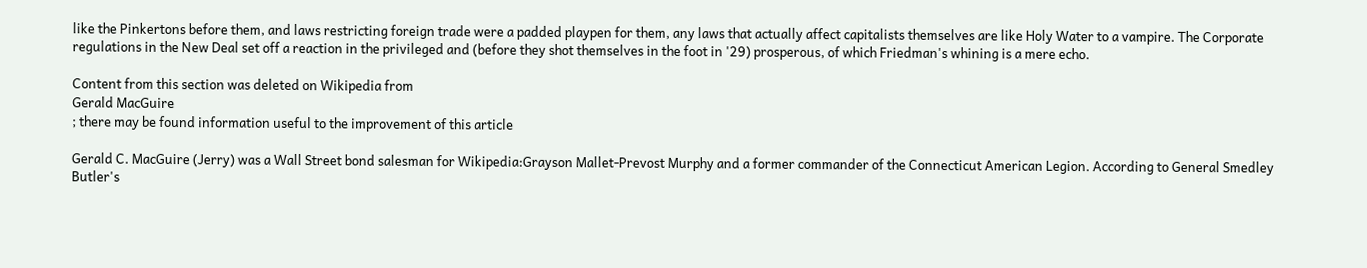like the Pinkertons before them, and laws restricting foreign trade were a padded playpen for them, any laws that actually affect capitalists themselves are like Holy Water to a vampire. The Corporate regulations in the New Deal set off a reaction in the privileged and (before they shot themselves in the foot in '29) prosperous, of which Friedman's whining is a mere echo.

Content from this section was deleted on Wikipedia from
Gerald MacGuire
; there may be found information useful to the improvement of this article

Gerald C. MacGuire (Jerry) was a Wall Street bond salesman for Wikipedia:Grayson Mallet-Prevost Murphy and a former commander of the Connecticut American Legion. According to General Smedley Butler's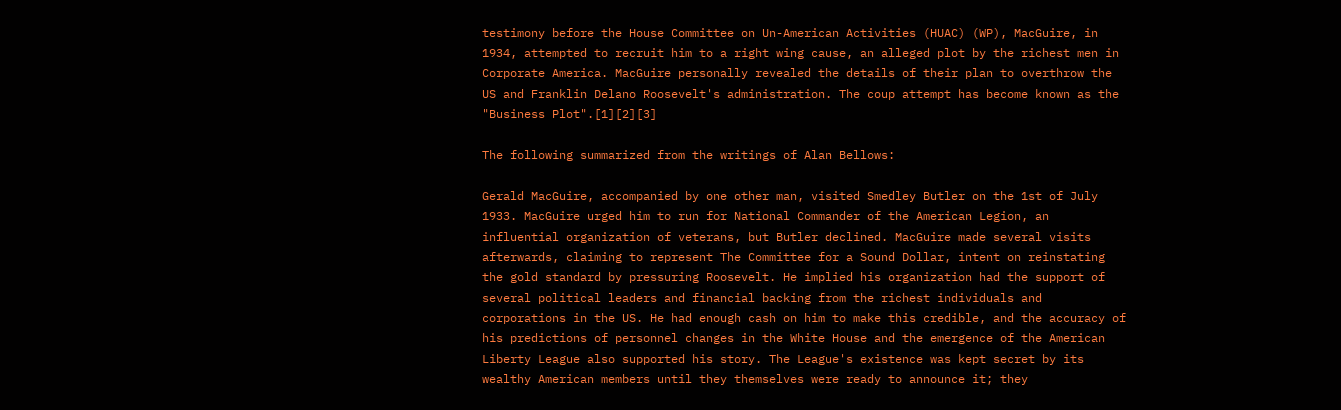testimony before the House Committee on Un-American Activities (HUAC) (WP), MacGuire, in 1934, attempted to recruit him to a right wing cause, an alleged plot by the richest men in Corporate America. MacGuire personally revealed the details of their plan to overthrow the US and Franklin Delano Roosevelt's administration. The coup attempt has become known as the "Business Plot".[1][2][3]

The following summarized from the writings of Alan Bellows:

Gerald MacGuire, accompanied by one other man, visited Smedley Butler on the 1st of July 1933. MacGuire urged him to run for National Commander of the American Legion, an influential organization of veterans, but Butler declined. MacGuire made several visits afterwards, claiming to represent The Committee for a Sound Dollar, intent on reinstating the gold standard by pressuring Roosevelt. He implied his organization had the support of several political leaders and financial backing from the richest individuals and corporations in the US. He had enough cash on him to make this credible, and the accuracy of his predictions of personnel changes in the White House and the emergence of the American Liberty League also supported his story. The League's existence was kept secret by its wealthy American members until they themselves were ready to announce it; they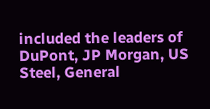included the leaders of DuPont, JP Morgan, US Steel, General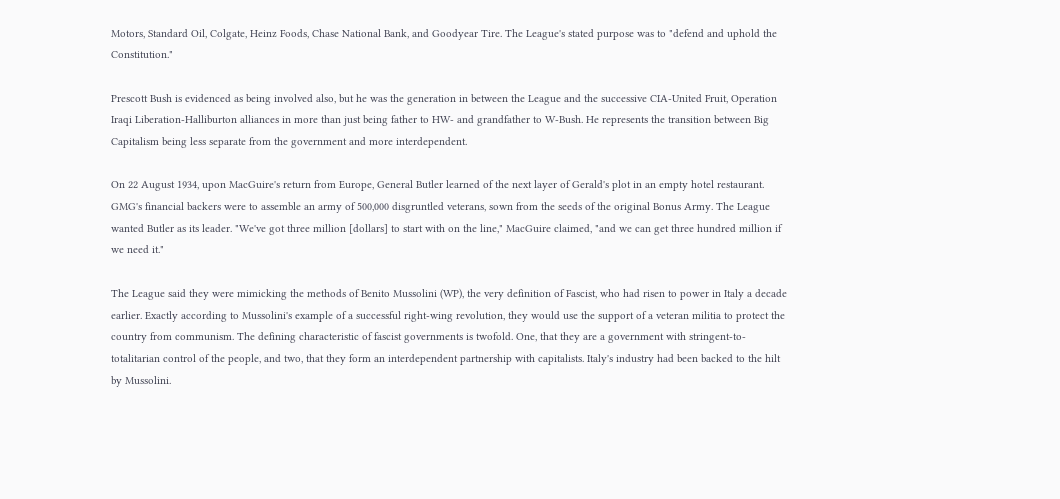Motors, Standard Oil, Colgate, Heinz Foods, Chase National Bank, and Goodyear Tire. The League's stated purpose was to "defend and uphold the Constitution."

Prescott Bush is evidenced as being involved also, but he was the generation in between the League and the successive CIA-United Fruit, Operation Iraqi Liberation-Halliburton alliances in more than just being father to HW- and grandfather to W-Bush. He represents the transition between Big Capitalism being less separate from the government and more interdependent.

On 22 August 1934, upon MacGuire's return from Europe, General Butler learned of the next layer of Gerald's plot in an empty hotel restaurant. GMG's financial backers were to assemble an army of 500,000 disgruntled veterans, sown from the seeds of the original Bonus Army. The League wanted Butler as its leader. "We've got three million [dollars] to start with on the line," MacGuire claimed, "and we can get three hundred million if we need it."

The League said they were mimicking the methods of Benito Mussolini (WP), the very definition of Fascist, who had risen to power in Italy a decade earlier. Exactly according to Mussolini's example of a successful right-wing revolution, they would use the support of a veteran militia to protect the country from communism. The defining characteristic of fascist governments is twofold. One, that they are a government with stringent-to-totalitarian control of the people, and two, that they form an interdependent partnership with capitalists. Italy's industry had been backed to the hilt by Mussolini.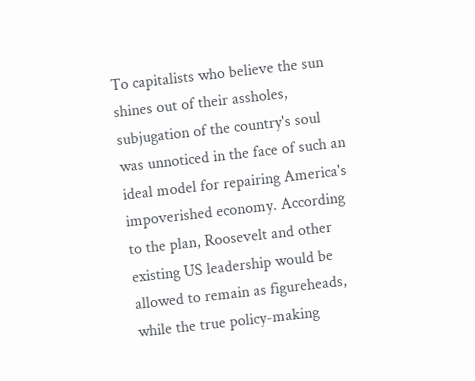To capitalists who believe the sun shines out of their assholes, subjugation of the country's soul was unnoticed in the face of such an ideal model for repairing America's impoverished economy. According to the plan, Roosevelt and other existing US leadership would be allowed to remain as figureheads, while the true policy-making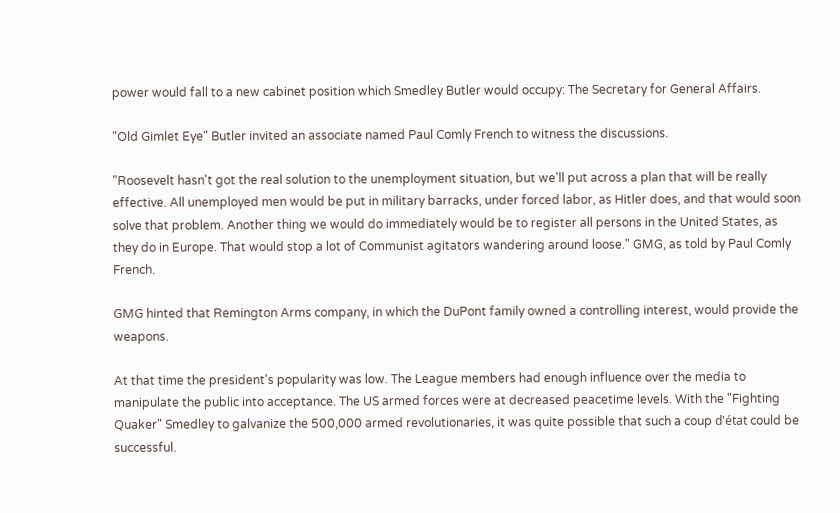power would fall to a new cabinet position which Smedley Butler would occupy: The Secretary for General Affairs.

"Old Gimlet Eye" Butler invited an associate named Paul Comly French to witness the discussions.

"Roosevelt hasn't got the real solution to the unemployment situation, but we'll put across a plan that will be really effective. All unemployed men would be put in military barracks, under forced labor, as Hitler does, and that would soon solve that problem. Another thing we would do immediately would be to register all persons in the United States, as they do in Europe. That would stop a lot of Communist agitators wandering around loose." GMG, as told by Paul Comly French.

GMG hinted that Remington Arms company, in which the DuPont family owned a controlling interest, would provide the weapons.

At that time the president's popularity was low. The League members had enough influence over the media to manipulate the public into acceptance. The US armed forces were at decreased peacetime levels. With the "Fighting Quaker" Smedley to galvanize the 500,000 armed revolutionaries, it was quite possible that such a coup d'état could be successful.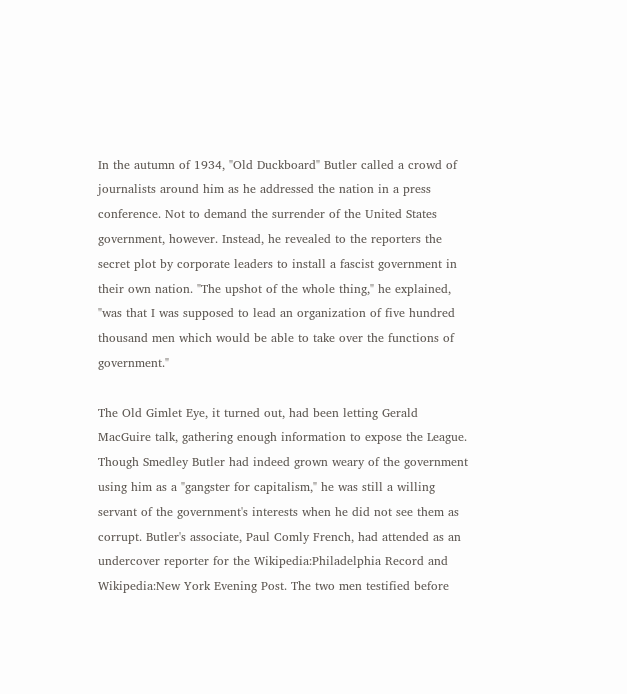In the autumn of 1934, "Old Duckboard" Butler called a crowd of journalists around him as he addressed the nation in a press conference. Not to demand the surrender of the United States government, however. Instead, he revealed to the reporters the secret plot by corporate leaders to install a fascist government in their own nation. "The upshot of the whole thing," he explained, "was that I was supposed to lead an organization of five hundred thousand men which would be able to take over the functions of government."

The Old Gimlet Eye, it turned out, had been letting Gerald MacGuire talk, gathering enough information to expose the League. Though Smedley Butler had indeed grown weary of the government using him as a "gangster for capitalism," he was still a willing servant of the government's interests when he did not see them as corrupt. Butler's associate, Paul Comly French, had attended as an undercover reporter for the Wikipedia:Philadelphia Record and Wikipedia:New York Evening Post. The two men testified before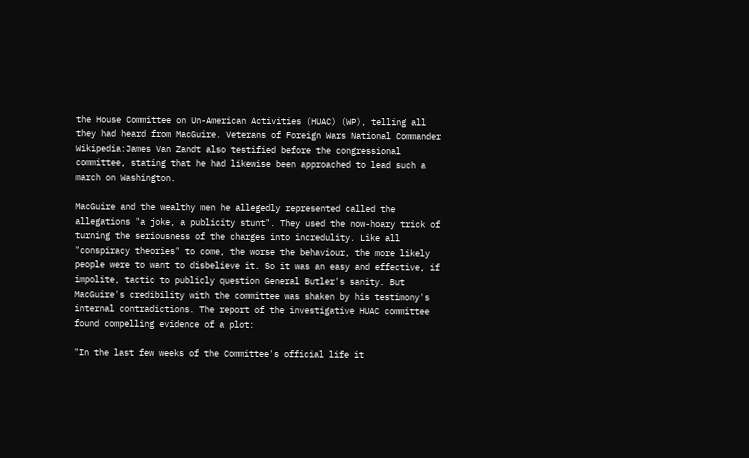the House Committee on Un-American Activities (HUAC) (WP), telling all they had heard from MacGuire. Veterans of Foreign Wars National Commander Wikipedia:James Van Zandt also testified before the congressional committee, stating that he had likewise been approached to lead such a march on Washington.

MacGuire and the wealthy men he allegedly represented called the allegations "a joke, a publicity stunt". They used the now-hoary trick of turning the seriousness of the charges into incredulity. Like all "conspiracy theories" to come, the worse the behaviour, the more likely people were to want to disbelieve it. So it was an easy and effective, if impolite, tactic to publicly question General Butler's sanity. But MacGuire's credibility with the committee was shaken by his testimony's internal contradictions. The report of the investigative HUAC committee found compelling evidence of a plot:

"In the last few weeks of the Committee's official life it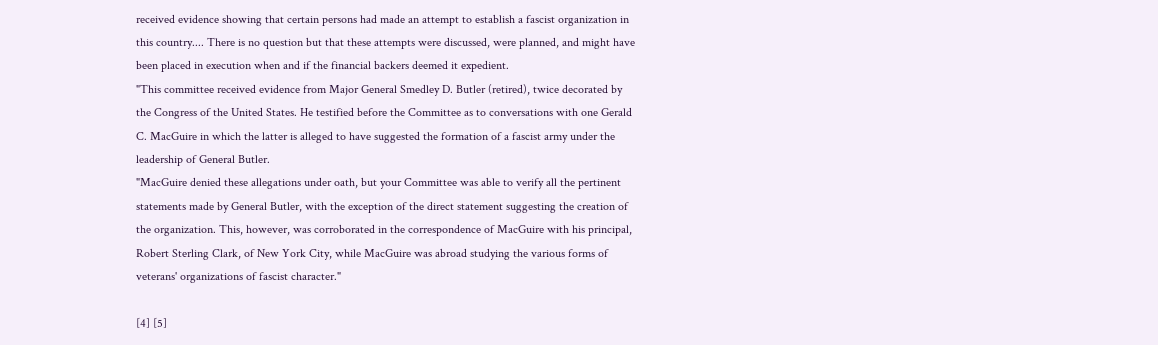received evidence showing that certain persons had made an attempt to establish a fascist organization in this country.... There is no question but that these attempts were discussed, were planned, and might have been placed in execution when and if the financial backers deemed it expedient.
"This committee received evidence from Major General Smedley D. Butler (retired), twice decorated by the Congress of the United States. He testified before the Committee as to conversations with one Gerald C. MacGuire in which the latter is alleged to have suggested the formation of a fascist army under the leadership of General Butler.
"MacGuire denied these allegations under oath, but your Committee was able to verify all the pertinent statements made by General Butler, with the exception of the direct statement suggesting the creation of the organization. This, however, was corroborated in the correspondence of MacGuire with his principal, Robert Sterling Clark, of New York City, while MacGuire was abroad studying the various forms of veterans' organizations of fascist character."

[4] [5]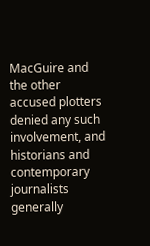MacGuire and the other accused plotters denied any such involvement, and historians and contemporary journalists generally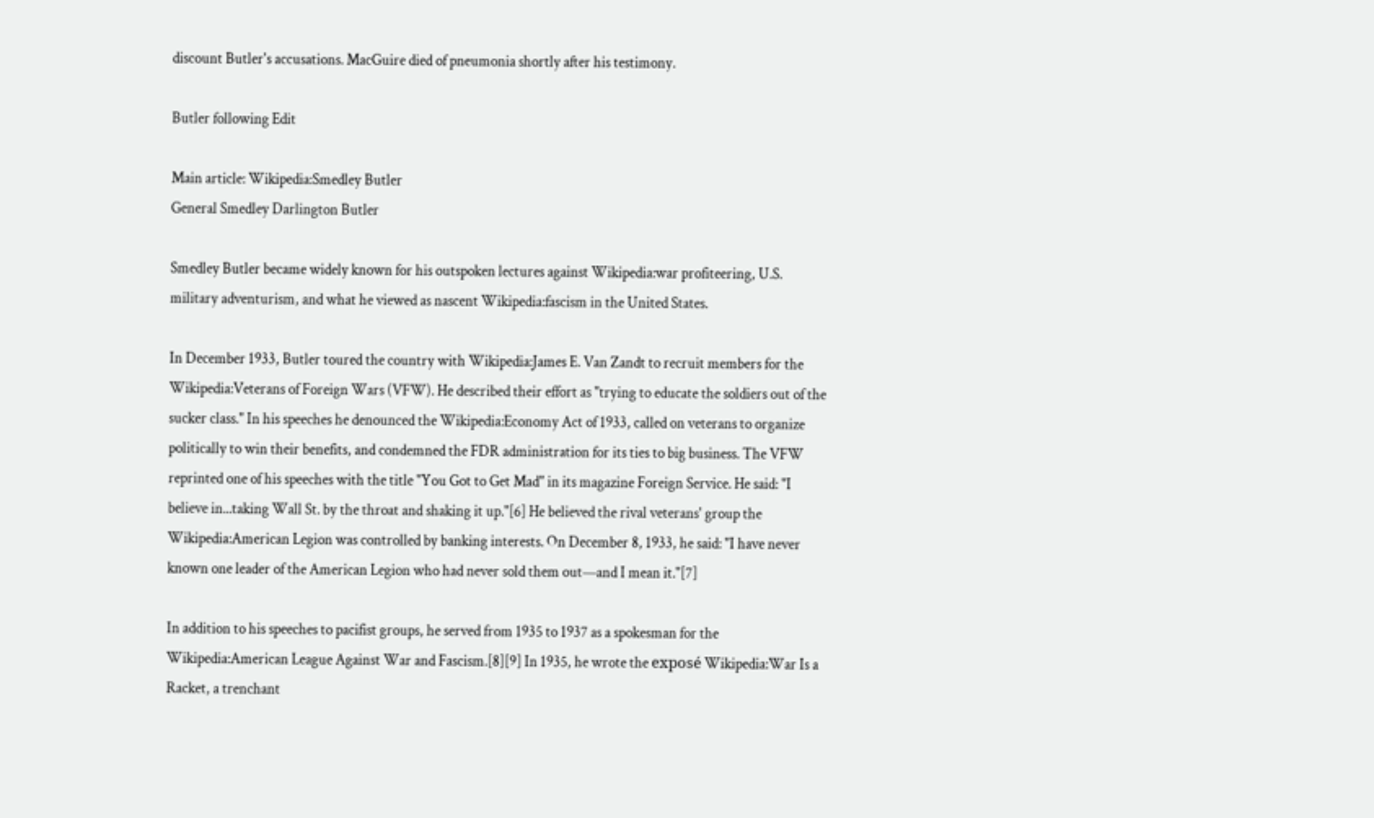discount Butler's accusations. MacGuire died of pneumonia shortly after his testimony.

Butler following Edit

Main article: Wikipedia:Smedley Butler
General Smedley Darlington Butler

Smedley Butler became widely known for his outspoken lectures against Wikipedia:war profiteering, U.S. military adventurism, and what he viewed as nascent Wikipedia:fascism in the United States.

In December 1933, Butler toured the country with Wikipedia:James E. Van Zandt to recruit members for the Wikipedia:Veterans of Foreign Wars (VFW). He described their effort as "trying to educate the soldiers out of the sucker class." In his speeches he denounced the Wikipedia:Economy Act of 1933, called on veterans to organize politically to win their benefits, and condemned the FDR administration for its ties to big business. The VFW reprinted one of his speeches with the title "You Got to Get Mad" in its magazine Foreign Service. He said: "I believe in...taking Wall St. by the throat and shaking it up."[6] He believed the rival veterans' group the Wikipedia:American Legion was controlled by banking interests. On December 8, 1933, he said: "I have never known one leader of the American Legion who had never sold them out—and I mean it."[7]

In addition to his speeches to pacifist groups, he served from 1935 to 1937 as a spokesman for the Wikipedia:American League Against War and Fascism.[8][9] In 1935, he wrote the exposé Wikipedia:War Is a Racket, a trenchant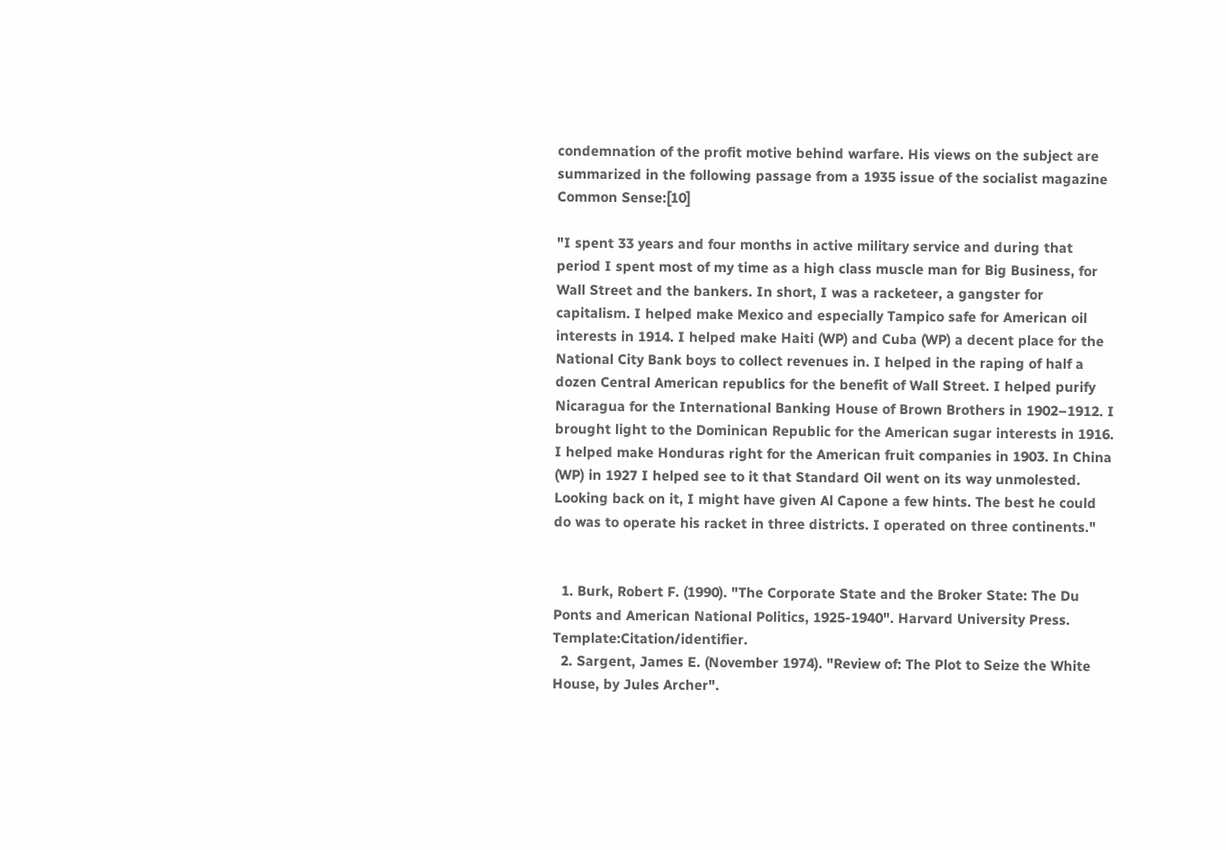condemnation of the profit motive behind warfare. His views on the subject are summarized in the following passage from a 1935 issue of the socialist magazine Common Sense:[10]

"I spent 33 years and four months in active military service and during that period I spent most of my time as a high class muscle man for Big Business, for Wall Street and the bankers. In short, I was a racketeer, a gangster for capitalism. I helped make Mexico and especially Tampico safe for American oil interests in 1914. I helped make Haiti (WP) and Cuba (WP) a decent place for the National City Bank boys to collect revenues in. I helped in the raping of half a dozen Central American republics for the benefit of Wall Street. I helped purify Nicaragua for the International Banking House of Brown Brothers in 1902–1912. I brought light to the Dominican Republic for the American sugar interests in 1916. I helped make Honduras right for the American fruit companies in 1903. In China (WP) in 1927 I helped see to it that Standard Oil went on its way unmolested. Looking back on it, I might have given Al Capone a few hints. The best he could do was to operate his racket in three districts. I operated on three continents."


  1. Burk, Robert F. (1990). "The Corporate State and the Broker State: The Du Ponts and American National Politics, 1925-1940". Harvard University Press. Template:Citation/identifier.
  2. Sargent, James E. (November 1974). "Review of: The Plot to Seize the White House, by Jules Archer".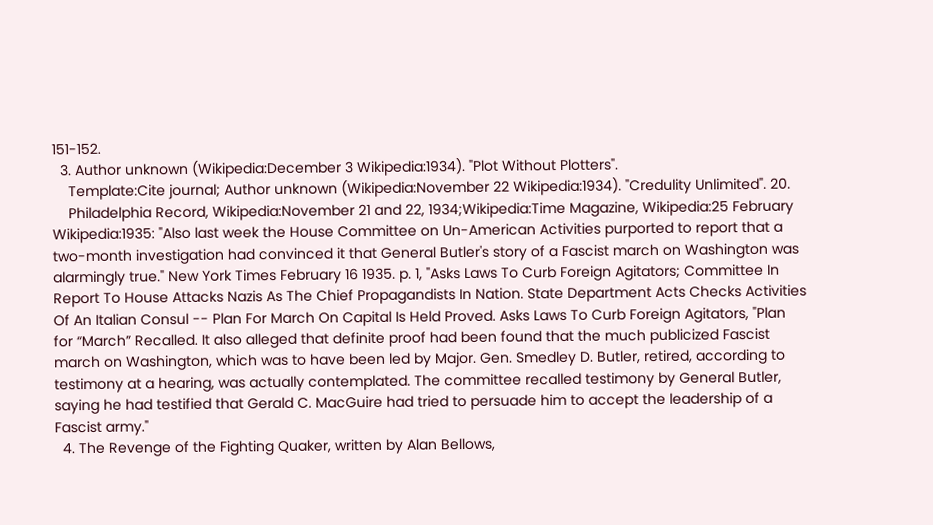151-152.
  3. Author unknown (Wikipedia:December 3 Wikipedia:1934). "Plot Without Plotters".
    Template:Cite journal; Author unknown (Wikipedia:November 22 Wikipedia:1934). "Credulity Unlimited". 20.
    Philadelphia Record, Wikipedia:November 21 and 22, 1934;Wikipedia:Time Magazine, Wikipedia:25 February Wikipedia:1935: "Also last week the House Committee on Un-American Activities purported to report that a two-month investigation had convinced it that General Butler's story of a Fascist march on Washington was alarmingly true." New York Times February 16 1935. p. 1, "Asks Laws To Curb Foreign Agitators; Committee In Report To House Attacks Nazis As The Chief Propagandists In Nation. State Department Acts Checks Activities Of An Italian Consul -- Plan For March On Capital Is Held Proved. Asks Laws To Curb Foreign Agitators, "Plan for “March” Recalled. It also alleged that definite proof had been found that the much publicized Fascist march on Washington, which was to have been led by Major. Gen. Smedley D. Butler, retired, according to testimony at a hearing, was actually contemplated. The committee recalled testimony by General Butler, saying he had testified that Gerald C. MacGuire had tried to persuade him to accept the leadership of a Fascist army."
  4. The Revenge of the Fighting Quaker, written by Alan Bellows,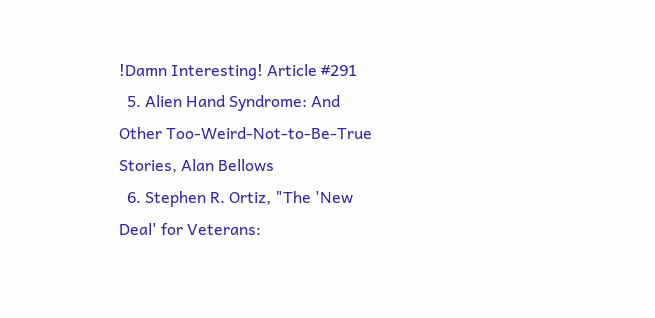!Damn Interesting! Article #291
  5. Alien Hand Syndrome: And Other Too-Weird-Not-to-Be-True Stories, Alan Bellows
  6. Stephen R. Ortiz, "The 'New Deal' for Veterans: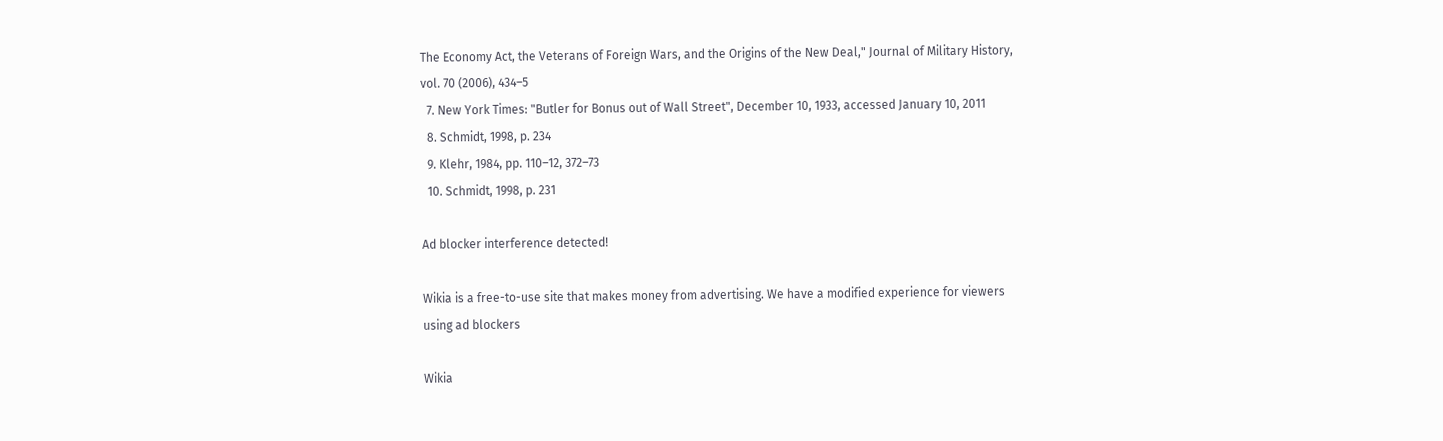The Economy Act, the Veterans of Foreign Wars, and the Origins of the New Deal," Journal of Military History, vol. 70 (2006), 434–5
  7. New York Times: "Butler for Bonus out of Wall Street", December 10, 1933, accessed January 10, 2011
  8. Schmidt, 1998, p. 234
  9. Klehr, 1984, pp. 110–12, 372–73
  10. Schmidt, 1998, p. 231

Ad blocker interference detected!

Wikia is a free-to-use site that makes money from advertising. We have a modified experience for viewers using ad blockers

Wikia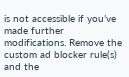is not accessible if you’ve made further modifications. Remove the custom ad blocker rule(s) and the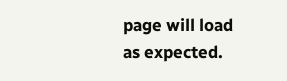page will load as expected.